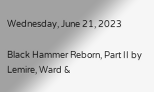Wednesday, June 21, 2023

Black Hammer Reborn, Part II by Lemire, Ward &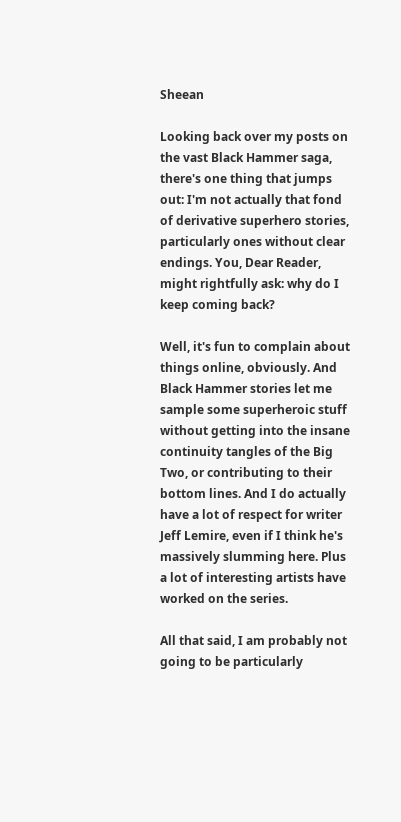Sheean

Looking back over my posts on the vast Black Hammer saga, there's one thing that jumps out: I'm not actually that fond of derivative superhero stories, particularly ones without clear endings. You, Dear Reader, might rightfully ask: why do I keep coming back?

Well, it's fun to complain about things online, obviously. And Black Hammer stories let me sample some superheroic stuff without getting into the insane continuity tangles of the Big Two, or contributing to their bottom lines. And I do actually have a lot of respect for writer Jeff Lemire, even if I think he's massively slumming here. Plus a lot of interesting artists have worked on the series.

All that said, I am probably not going to be particularly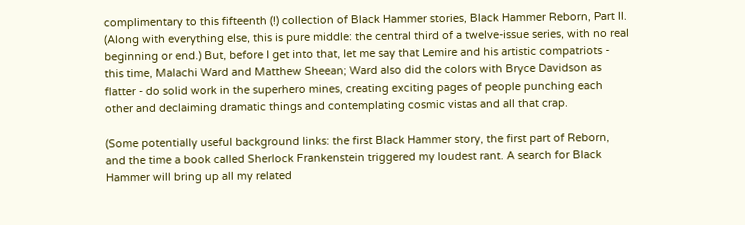complimentary to this fifteenth (!) collection of Black Hammer stories, Black Hammer Reborn, Part II. (Along with everything else, this is pure middle: the central third of a twelve-issue series, with no real beginning or end.) But, before I get into that, let me say that Lemire and his artistic compatriots - this time, Malachi Ward and Matthew Sheean; Ward also did the colors with Bryce Davidson as flatter - do solid work in the superhero mines, creating exciting pages of people punching each other and declaiming dramatic things and contemplating cosmic vistas and all that crap.

(Some potentially useful background links: the first Black Hammer story, the first part of Reborn, and the time a book called Sherlock Frankenstein triggered my loudest rant. A search for Black Hammer will bring up all my related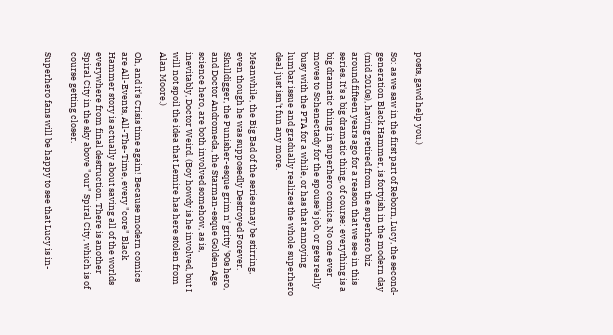posts, gawd help you.)

So: as we saw in the first part of Reborn, Lucy, the second-generation Black Hammer, is fortyish in the modern day (mid 2010s), having retired from the superhero biz around fifteen years ago for a reason that we see in this series. It's a big dramatic thing, of course: everything is a big dramatic thing in superhero comics. No one ever moves to Schenectady for the spouse's job, or gets really busy with the PTA for a while, or has that annoying lumbar issue and gradually realizes the whole superhero deal just isn't fun any more.

Meanwhile, the Big Bad of the series may be stirring, even though he was supposedly Destroyed Forever. Skulldigger, the Punisher-esque grim n' gritty '90s hero, and Doctor Andromeda, the Starman-esque Golden Age science hero, are both involved somehow, as is, inevitably, Doctor Weird. (Boy howdy is he involved, but I will not spoil the idea that Lemire has here stolen from Alan Moore.)

Oh, and it's Crisis time again! Because modern comics are All-Events, All-The-Time, every "core" Black Hammer story is actually about saving all of the worlds everywhere from final destruction. There is another Spiral City in the sky above "our" Spiral City, which is of course getting closer.

Superhero fans will be happy to see that Lucy is in-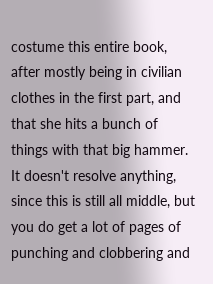costume this entire book, after mostly being in civilian clothes in the first part, and that she hits a bunch of things with that big hammer. It doesn't resolve anything, since this is still all middle, but you do get a lot of pages of punching and clobbering and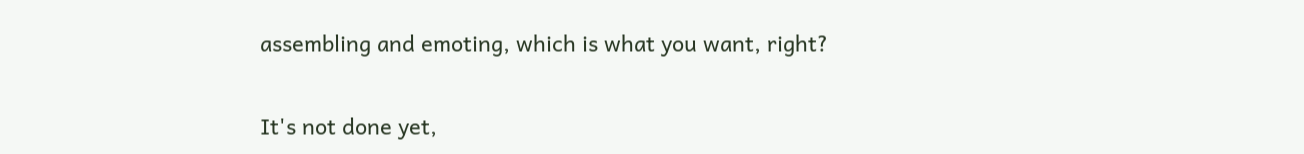assembling and emoting, which is what you want, right?

It's not done yet,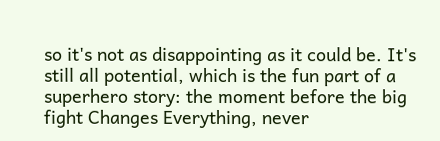so it's not as disappointing as it could be. It's still all potential, which is the fun part of a superhero story: the moment before the big fight Changes Everything, never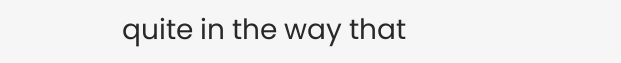quite in the way that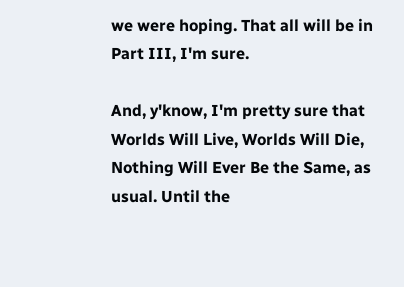we were hoping. That all will be in Part III, I'm sure.

And, y'know, I'm pretty sure that Worlds Will Live, Worlds Will Die, Nothing Will Ever Be the Same, as usual. Until the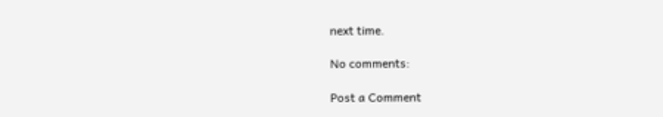next time.

No comments:

Post a Comment